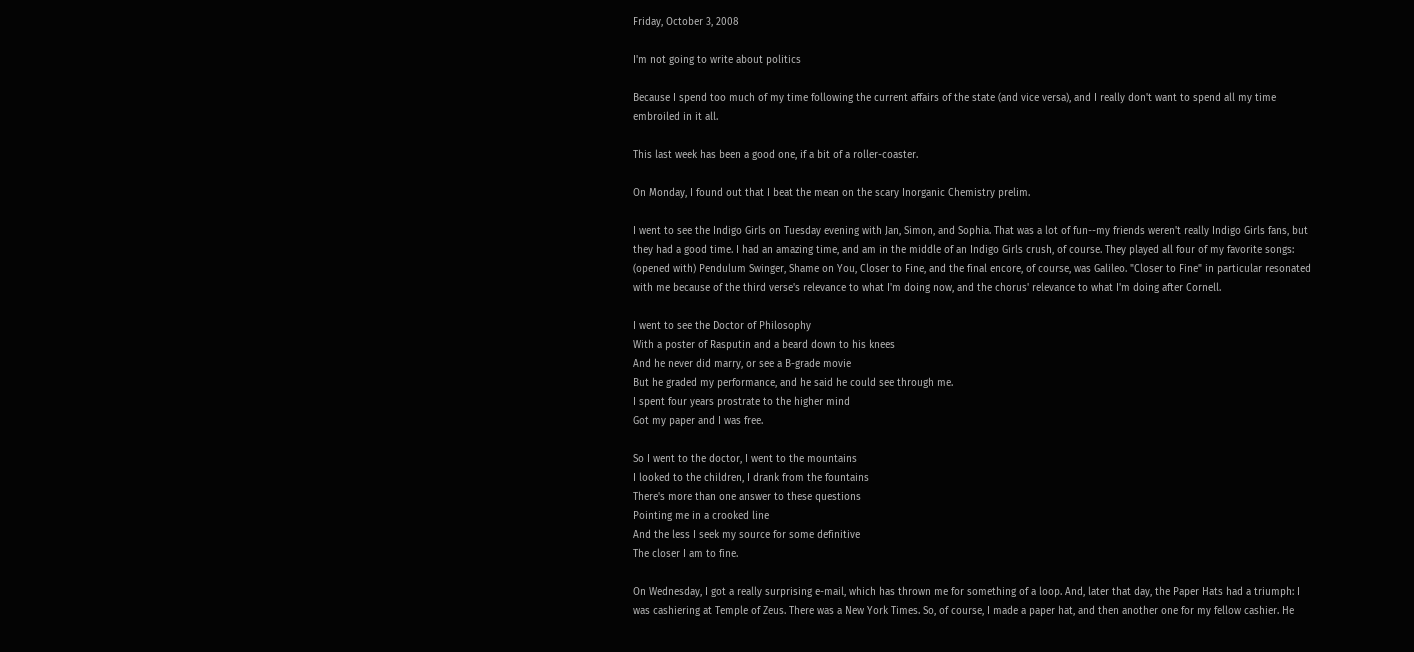Friday, October 3, 2008

I'm not going to write about politics

Because I spend too much of my time following the current affairs of the state (and vice versa), and I really don't want to spend all my time embroiled in it all.

This last week has been a good one, if a bit of a roller-coaster.

On Monday, I found out that I beat the mean on the scary Inorganic Chemistry prelim.

I went to see the Indigo Girls on Tuesday evening with Jan, Simon, and Sophia. That was a lot of fun--my friends weren't really Indigo Girls fans, but they had a good time. I had an amazing time, and am in the middle of an Indigo Girls crush, of course. They played all four of my favorite songs: (opened with) Pendulum Swinger, Shame on You, Closer to Fine, and the final encore, of course, was Galileo. "Closer to Fine" in particular resonated with me because of the third verse's relevance to what I'm doing now, and the chorus' relevance to what I'm doing after Cornell.

I went to see the Doctor of Philosophy
With a poster of Rasputin and a beard down to his knees
And he never did marry, or see a B-grade movie
But he graded my performance, and he said he could see through me.
I spent four years prostrate to the higher mind
Got my paper and I was free.

So I went to the doctor, I went to the mountains
I looked to the children, I drank from the fountains
There's more than one answer to these questions
Pointing me in a crooked line
And the less I seek my source for some definitive
The closer I am to fine.

On Wednesday, I got a really surprising e-mail, which has thrown me for something of a loop. And, later that day, the Paper Hats had a triumph: I was cashiering at Temple of Zeus. There was a New York Times. So, of course, I made a paper hat, and then another one for my fellow cashier. He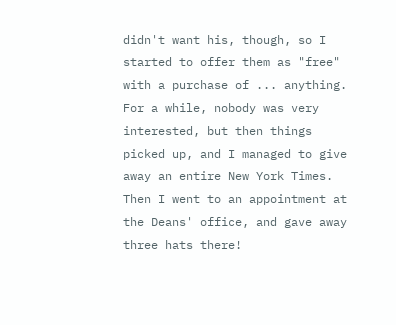didn't want his, though, so I started to offer them as "free" with a purchase of ... anything. For a while, nobody was very interested, but then things picked up, and I managed to give away an entire New York Times. Then I went to an appointment at the Deans' office, and gave away three hats there!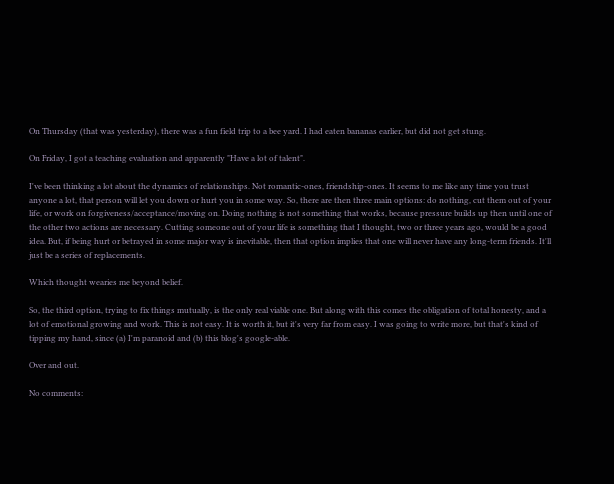On Thursday (that was yesterday), there was a fun field trip to a bee yard. I had eaten bananas earlier, but did not get stung.

On Friday, I got a teaching evaluation and apparently "Have a lot of talent".

I've been thinking a lot about the dynamics of relationships. Not romantic-ones, friendship-ones. It seems to me like any time you trust anyone a lot, that person will let you down or hurt you in some way. So, there are then three main options: do nothing, cut them out of your life, or work on forgiveness/acceptance/moving on. Doing nothing is not something that works, because pressure builds up then until one of the other two actions are necessary. Cutting someone out of your life is something that I thought, two or three years ago, would be a good idea. But, if being hurt or betrayed in some major way is inevitable, then that option implies that one will never have any long-term friends. It'll just be a series of replacements.

Which thought wearies me beyond belief.

So, the third option, trying to fix things mutually, is the only real viable one. But along with this comes the obligation of total honesty, and a lot of emotional growing and work. This is not easy. It is worth it, but it's very far from easy. I was going to write more, but that's kind of tipping my hand, since (a) I'm paranoid and (b) this blog's google-able.

Over and out.

No comments: